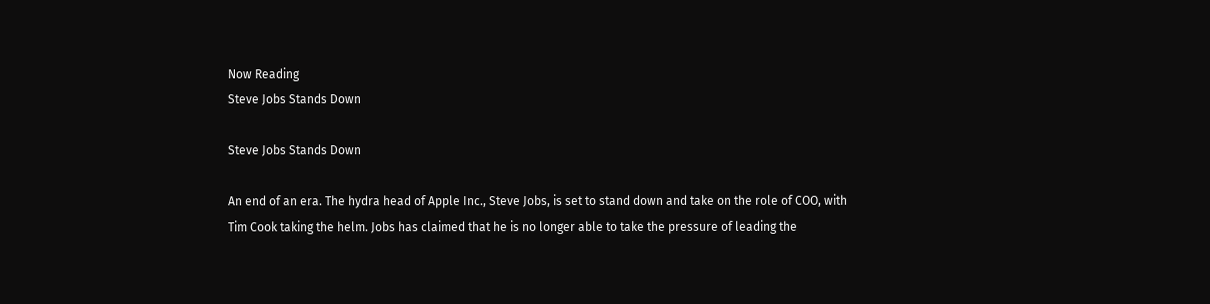Now Reading
Steve Jobs Stands Down

Steve Jobs Stands Down

An end of an era. The hydra head of Apple Inc., Steve Jobs, is set to stand down and take on the role of COO, with Tim Cook taking the helm. Jobs has claimed that he is no longer able to take the pressure of leading the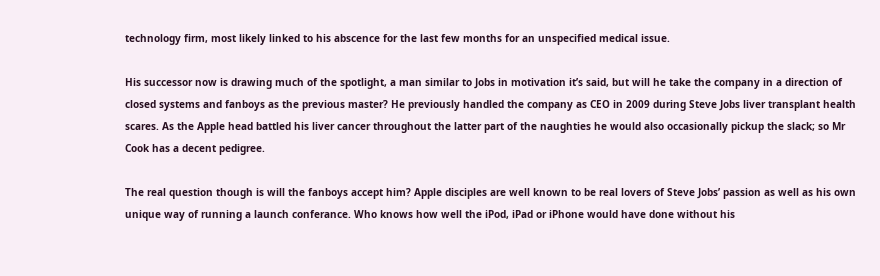technology firm, most likely linked to his abscence for the last few months for an unspecified medical issue.

His successor now is drawing much of the spotlight, a man similar to Jobs in motivation it’s said, but will he take the company in a direction of closed systems and fanboys as the previous master? He previously handled the company as CEO in 2009 during Steve Jobs liver transplant health scares. As the Apple head battled his liver cancer throughout the latter part of the naughties he would also occasionally pickup the slack; so Mr Cook has a decent pedigree.

The real question though is will the fanboys accept him? Apple disciples are well known to be real lovers of Steve Jobs’ passion as well as his own unique way of running a launch conferance. Who knows how well the iPod, iPad or iPhone would have done without his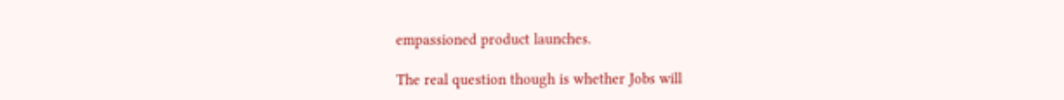empassioned product launches.

The real question though is whether Jobs will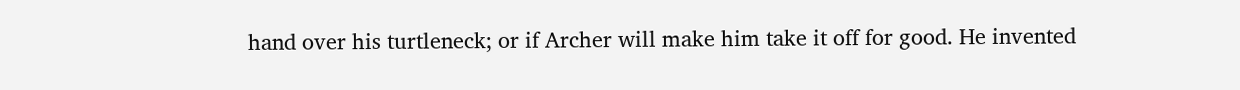hand over his turtleneck; or if Archer will make him take it off for good. He invented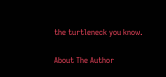the turtleneck you know.

About The Author